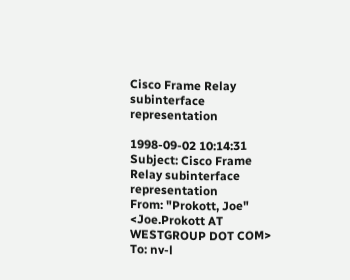Cisco Frame Relay subinterface representation

1998-09-02 10:14:31
Subject: Cisco Frame Relay subinterface representation
From: "Prokott, Joe" <Joe.Prokott AT WESTGROUP DOT COM>
To: nv-l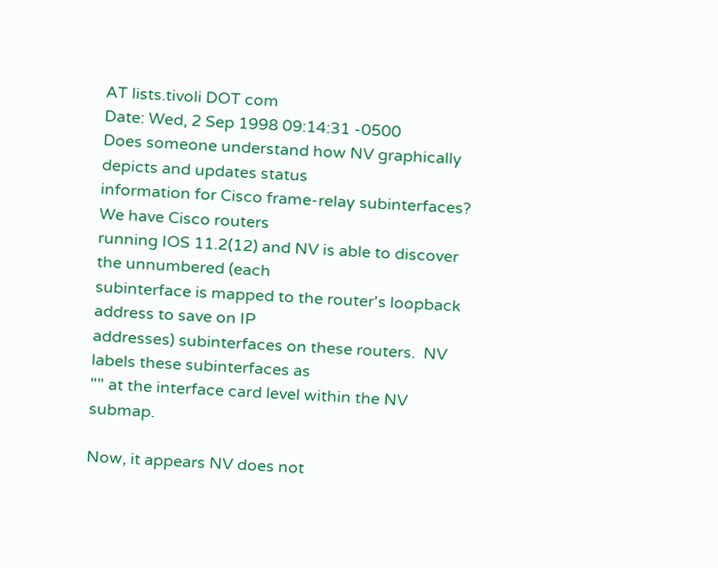AT lists.tivoli DOT com
Date: Wed, 2 Sep 1998 09:14:31 -0500
Does someone understand how NV graphically depicts and updates status
information for Cisco frame-relay subinterfaces?  We have Cisco routers
running IOS 11.2(12) and NV is able to discover the unnumbered (each
subinterface is mapped to the router's loopback address to save on IP
addresses) subinterfaces on these routers.  NV labels these subinterfaces as
"" at the interface card level within the NV submap.

Now, it appears NV does not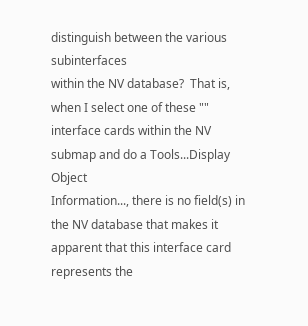distinguish between the various subinterfaces
within the NV database?  That is, when I select one of these ""
interface cards within the NV submap and do a Tools...Display Object
Information..., there is no field(s) in the NV database that makes it
apparent that this interface card represents the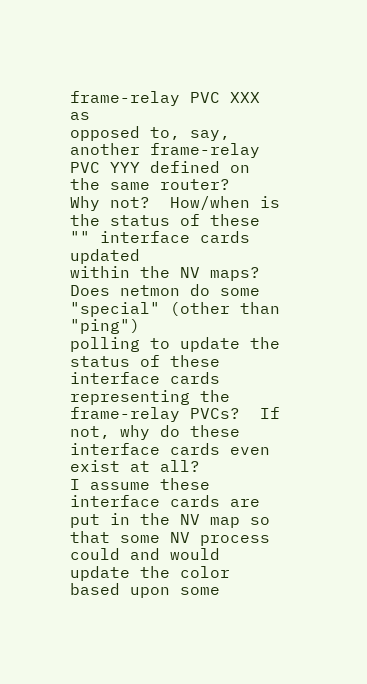frame-relay PVC XXX as
opposed to, say, another frame-relay PVC YYY defined on the same router?
Why not?  How/when is the status of these "" interface cards updated
within the NV maps?  Does netmon do some "special" (other than "ping")
polling to update the status of these interface cards representing the
frame-relay PVCs?  If not, why do these interface cards even exist at all?
I assume these interface cards are put in the NV map so that some NV process
could and would update the color based upon some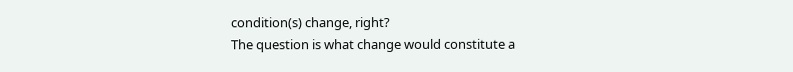condition(s) change, right?
The question is what change would constitute a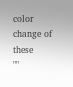color change of these
""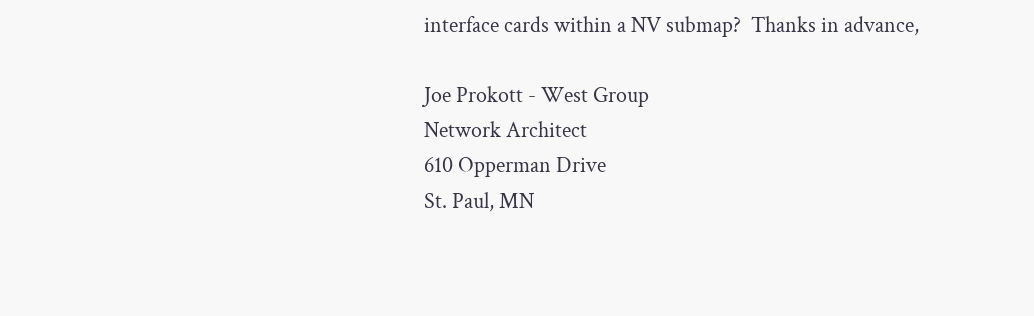interface cards within a NV submap?  Thanks in advance,

Joe Prokott - West Group
Network Architect
610 Opperman Drive
St. Paul, MN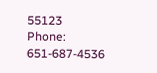55123
Phone: 651-687-4536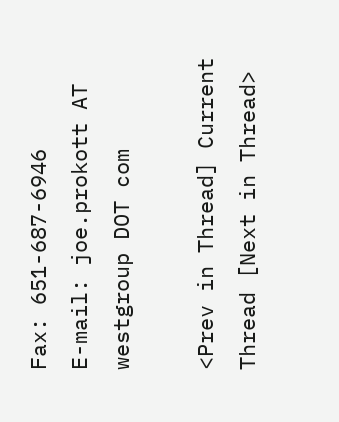Fax: 651-687-6946
E-mail: joe.prokott AT westgroup DOT com

<Prev in Thread] Current Thread [Next in Thread>